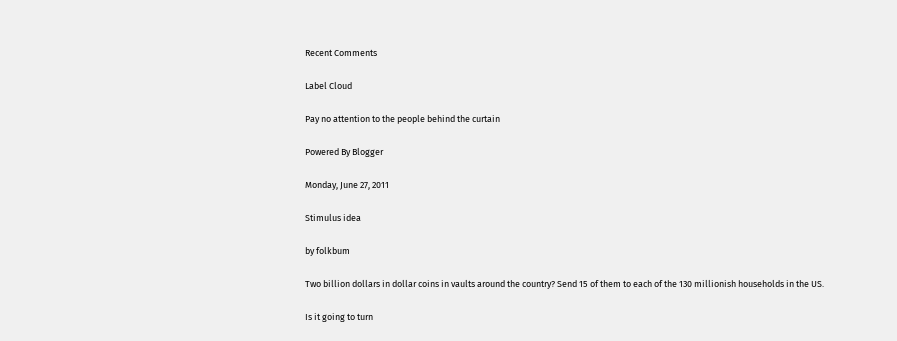Recent Comments

Label Cloud

Pay no attention to the people behind the curtain

Powered By Blogger

Monday, June 27, 2011

Stimulus idea

by folkbum

Two billion dollars in dollar coins in vaults around the country? Send 15 of them to each of the 130 millionish households in the US.

Is it going to turn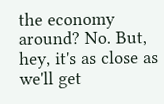the economy around? No. But, hey, it's as close as we'll get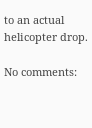to an actual helicopter drop.

No comments: